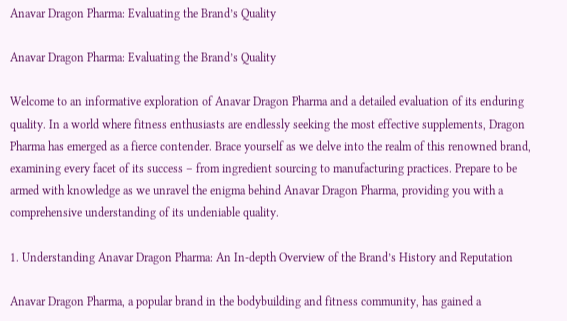Anavar Dragon Pharma: Evaluating the Brand’s Quality

Anavar Dragon Pharma: Evaluating the Brand’s Quality

Welcome to an informative exploration of Anavar Dragon Pharma and a detailed evaluation of its enduring quality. In a world where fitness enthusiasts are endlessly seeking the most effective supplements, Dragon Pharma has emerged as a fierce contender. Brace yourself as we delve into the realm of this renowned brand, examining every facet of its success – from ingredient sourcing to manufacturing practices. Prepare to be armed with knowledge as we unravel the enigma behind Anavar Dragon Pharma, providing you with a comprehensive understanding of its undeniable quality.

1. Understanding Anavar Dragon Pharma: An In-depth Overview of the Brand’s History and Reputation

Anavar Dragon Pharma, a popular brand in the bodybuilding and fitness community, has gained a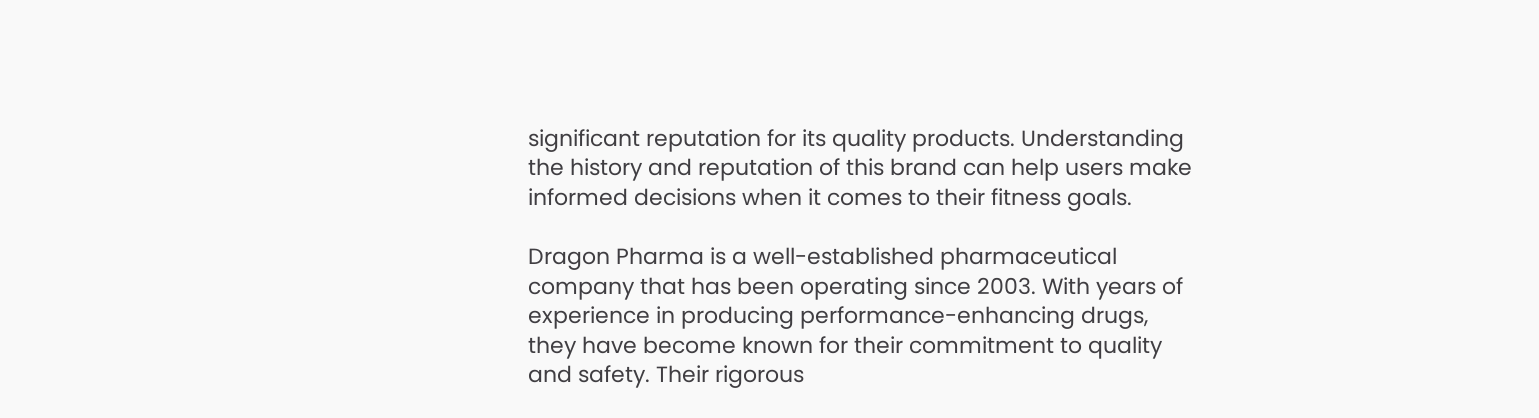significant reputation for its quality products. Understanding the history and reputation of this brand can help users make informed decisions when it comes to their fitness goals.

Dragon Pharma is a well-established pharmaceutical company that has been operating since 2003. With years of experience in producing performance-enhancing drugs, they have become known for their commitment to quality and safety. Their rigorous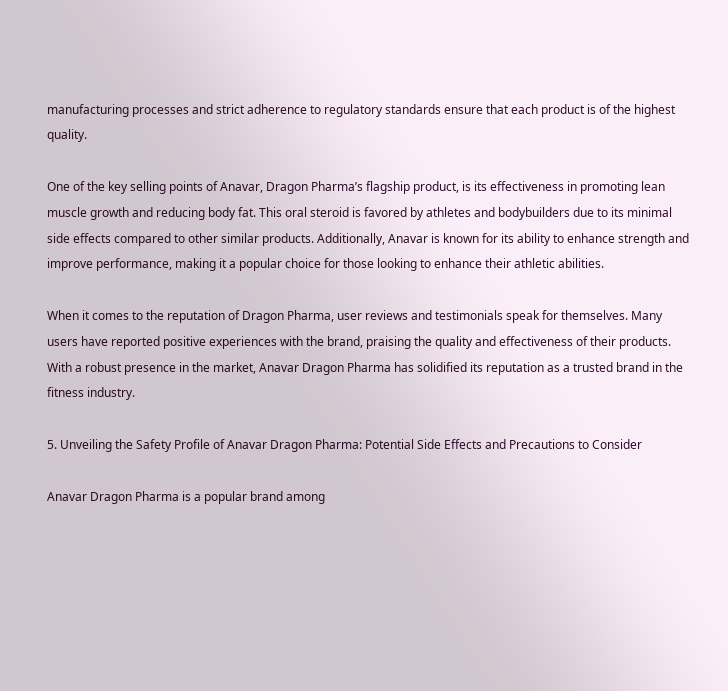manufacturing processes and strict adherence to regulatory standards ensure that each product is of the highest quality.

One of the key selling points of Anavar, Dragon Pharma’s flagship product, is its effectiveness in promoting lean muscle growth and reducing body fat. This oral steroid is favored by athletes and bodybuilders due to its minimal side effects compared to other similar products. Additionally, Anavar is known for its ability to enhance strength and improve performance, making it a popular choice for those looking to enhance their athletic abilities.

When it comes to the reputation of Dragon Pharma, user reviews and testimonials speak for themselves. Many users have reported positive experiences with the brand, praising the quality and effectiveness of their products. With a robust presence in the market, Anavar Dragon Pharma has solidified its reputation as a trusted brand in the fitness industry.

5. Unveiling the Safety Profile of Anavar Dragon Pharma: Potential Side Effects and Precautions to Consider

Anavar Dragon Pharma is a popular brand among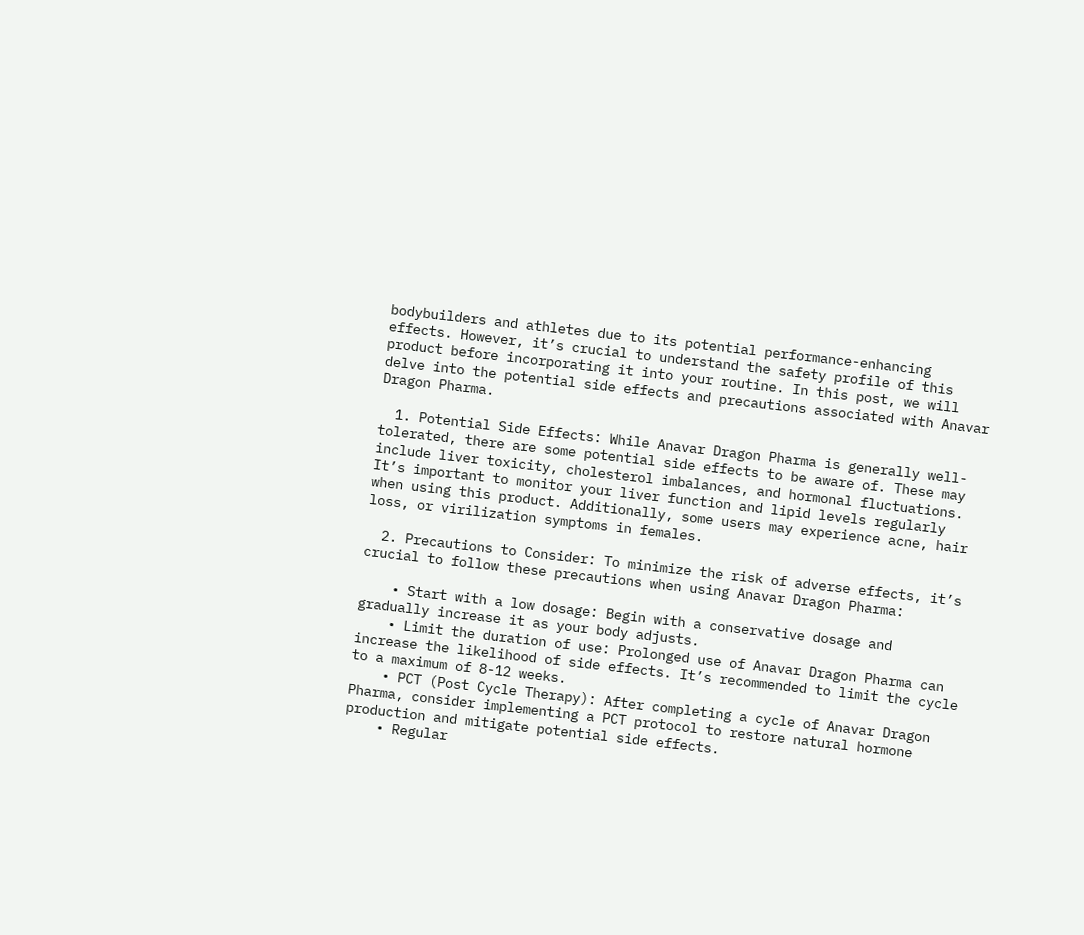bodybuilders and athletes due to its potential performance-enhancing effects. However, it’s crucial to understand the safety profile of this product before incorporating it into your routine. In this post, we will delve into the potential side effects and precautions associated with Anavar Dragon Pharma.

  1. Potential Side Effects: While Anavar Dragon Pharma is generally well-tolerated, there are some potential side effects to be aware of. These may include liver toxicity, cholesterol imbalances, and hormonal fluctuations. It’s important to monitor your liver function and lipid levels regularly when using this product. Additionally, some users may experience acne, hair loss, or virilization symptoms in females.

  2. Precautions to Consider: To minimize the risk of adverse effects, it’s crucial to follow these precautions when using Anavar Dragon Pharma:

    • Start with a low dosage: Begin with a conservative dosage and gradually increase it as your body adjusts.
    • Limit the duration of use: Prolonged use of Anavar Dragon Pharma can increase the likelihood of side effects. It’s recommended to limit the cycle to a maximum of 8-12 weeks.
    • PCT (Post Cycle Therapy): After completing a cycle of Anavar Dragon Pharma, consider implementing a PCT protocol to restore natural hormone production and mitigate potential side effects.
    • Regular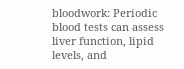bloodwork: Periodic blood tests can assess liver function, lipid levels, and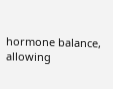hormone balance, allowing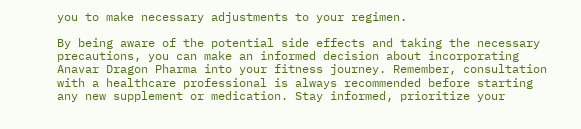you to make necessary adjustments to your regimen.

By being aware of the potential side effects and taking the necessary precautions, you can make an informed decision about incorporating Anavar Dragon Pharma into your fitness journey. Remember, consultation with a healthcare professional is always recommended before starting any new supplement or medication. Stay informed, prioritize your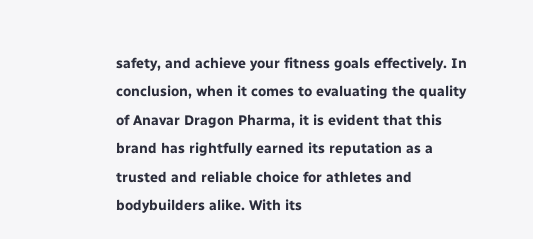safety, and achieve your fitness goals effectively. In conclusion, when it comes to evaluating the quality of Anavar Dragon Pharma, it is evident that this brand has rightfully earned its reputation as a trusted and reliable choice for athletes and bodybuilders alike. With its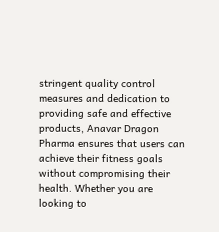stringent quality control measures and dedication to providing safe and effective products, Anavar Dragon Pharma ensures that users can achieve their fitness goals without compromising their health. Whether you are looking to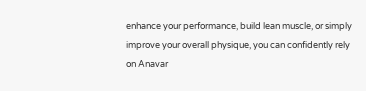enhance your performance, build lean muscle, or simply improve your overall physique, you can confidently rely on Anavar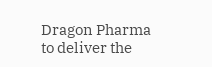Dragon Pharma to deliver the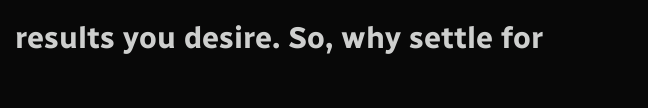results you desire. So, why settle for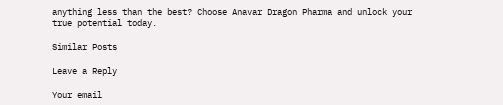anything less than the best? Choose Anavar Dragon Pharma and unlock your true potential today.

Similar Posts

Leave a Reply

Your email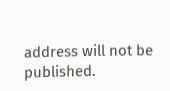address will not be published.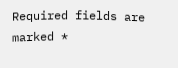Required fields are marked *